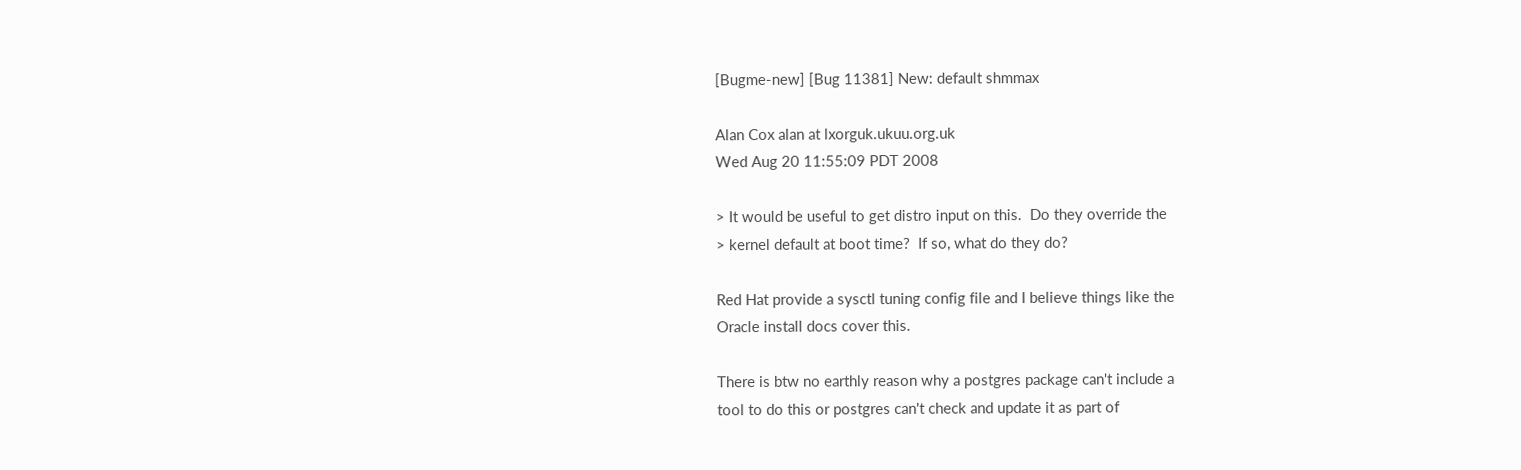[Bugme-new] [Bug 11381] New: default shmmax

Alan Cox alan at lxorguk.ukuu.org.uk
Wed Aug 20 11:55:09 PDT 2008

> It would be useful to get distro input on this.  Do they override the
> kernel default at boot time?  If so, what do they do?

Red Hat provide a sysctl tuning config file and I believe things like the
Oracle install docs cover this.

There is btw no earthly reason why a postgres package can't include a
tool to do this or postgres can't check and update it as part of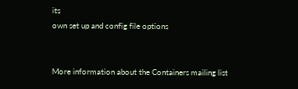its
own set up and config file options


More information about the Containers mailing list